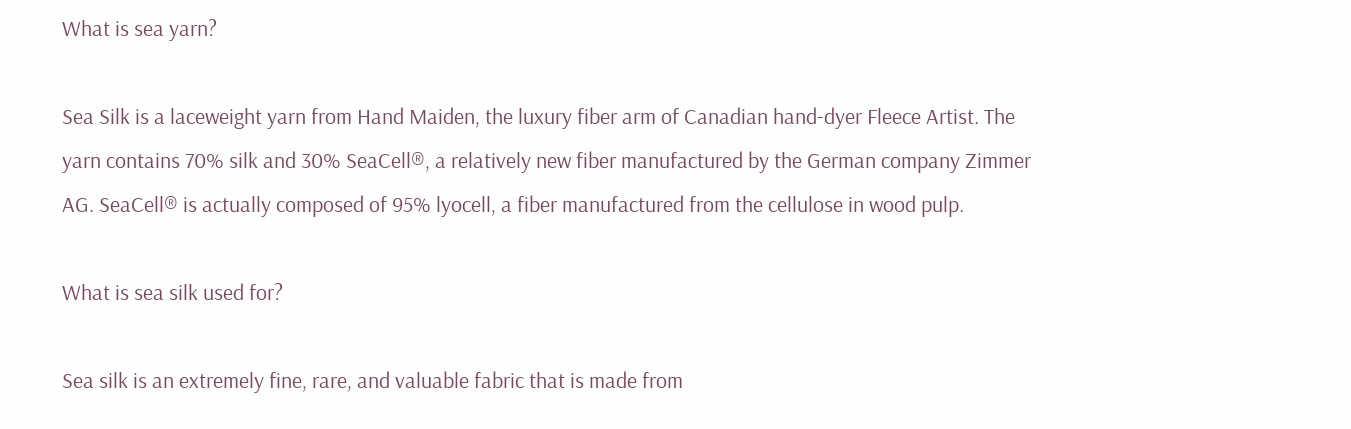What is sea yarn?

Sea Silk is a laceweight yarn from Hand Maiden, the luxury fiber arm of Canadian hand-dyer Fleece Artist. The yarn contains 70% silk and 30% SeaCell®, a relatively new fiber manufactured by the German company Zimmer AG. SeaCell® is actually composed of 95% lyocell, a fiber manufactured from the cellulose in wood pulp.

What is sea silk used for?

Sea silk is an extremely fine, rare, and valuable fabric that is made from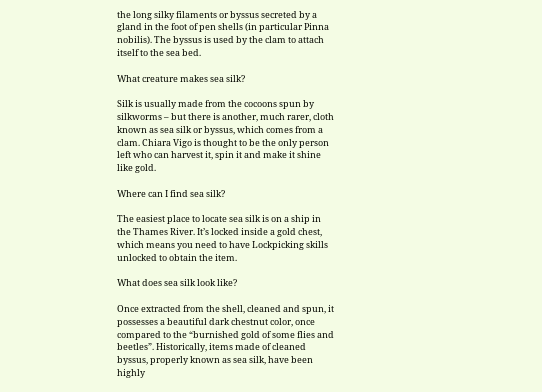the long silky filaments or byssus secreted by a gland in the foot of pen shells (in particular Pinna nobilis). The byssus is used by the clam to attach itself to the sea bed.

What creature makes sea silk?

Silk is usually made from the cocoons spun by silkworms – but there is another, much rarer, cloth known as sea silk or byssus, which comes from a clam. Chiara Vigo is thought to be the only person left who can harvest it, spin it and make it shine like gold.

Where can I find sea silk?

The easiest place to locate sea silk is on a ship in the Thames River. It’s locked inside a gold chest, which means you need to have Lockpicking skills unlocked to obtain the item.

What does sea silk look like?

Once extracted from the shell, cleaned and spun, it possesses a beautiful dark chestnut color, once compared to the “burnished gold of some flies and beetles”. Historically, items made of cleaned byssus, properly known as sea silk, have been highly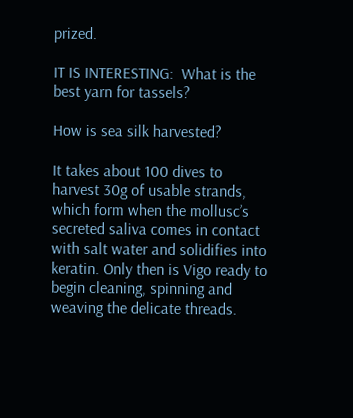prized.

IT IS INTERESTING:  What is the best yarn for tassels?

How is sea silk harvested?

It takes about 100 dives to harvest 30g of usable strands, which form when the mollusc’s secreted saliva comes in contact with salt water and solidifies into keratin. Only then is Vigo ready to begin cleaning, spinning and weaving the delicate threads.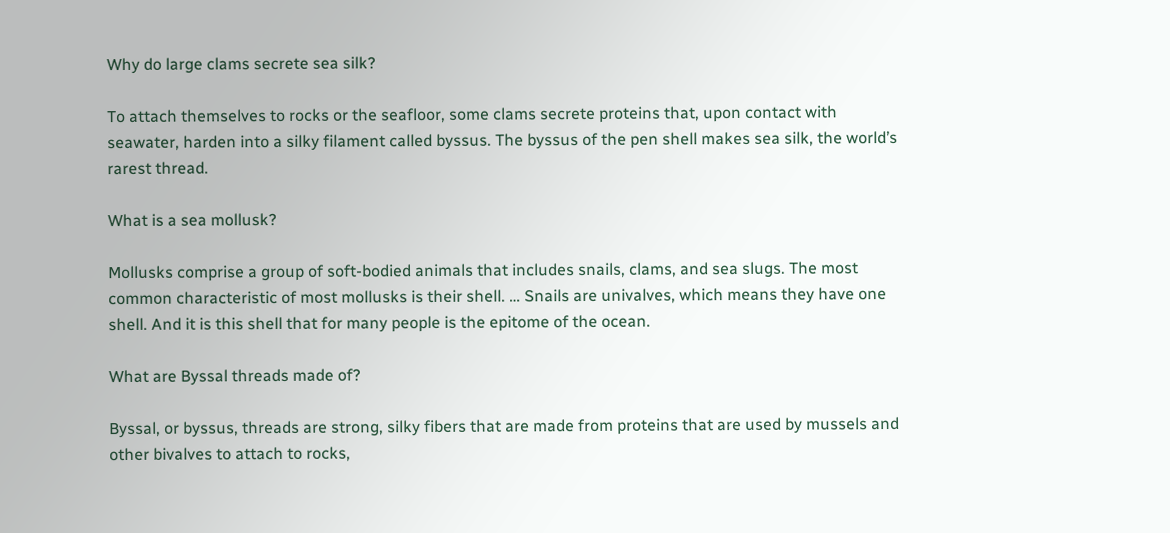Why do large clams secrete sea silk?

To attach themselves to rocks or the seafloor, some clams secrete proteins that, upon contact with seawater, harden into a silky filament called byssus. The byssus of the pen shell makes sea silk, the world’s rarest thread.

What is a sea mollusk?

Mollusks comprise a group of soft-bodied animals that includes snails, clams, and sea slugs. The most common characteristic of most mollusks is their shell. … Snails are univalves, which means they have one shell. And it is this shell that for many people is the epitome of the ocean.

What are Byssal threads made of?

Byssal, or byssus, threads are strong, silky fibers that are made from proteins that are used by mussels and other bivalves to attach to rocks,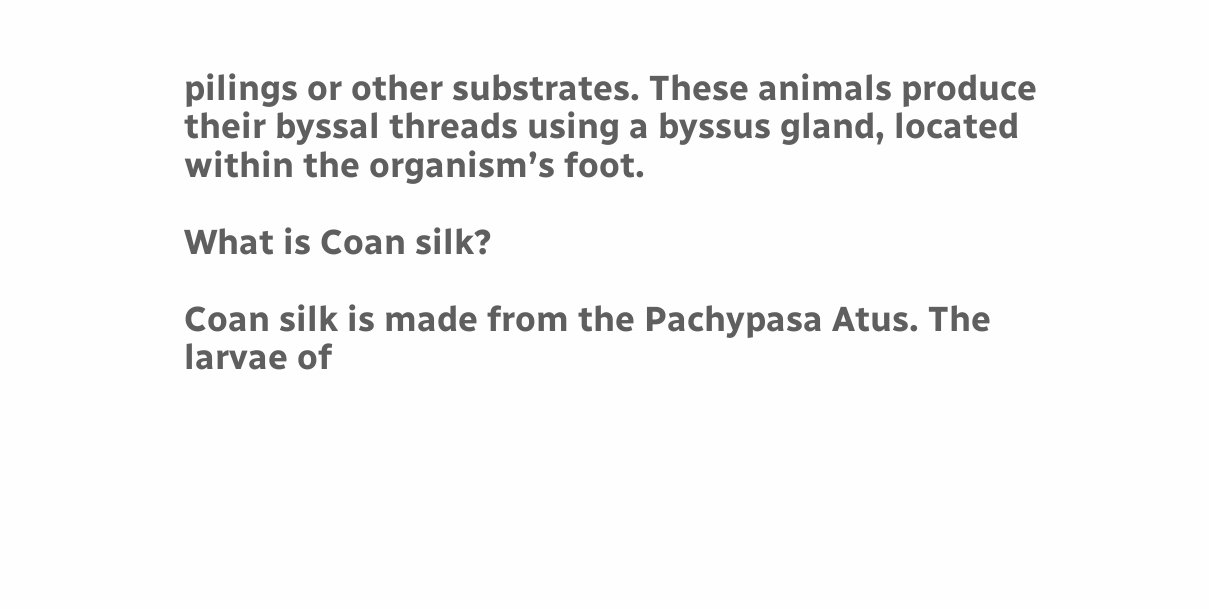pilings or other substrates. These animals produce their byssal threads using a byssus gland, located within the organism’s foot.

What is Coan silk?

Coan silk is made from the Pachypasa Atus. The larvae of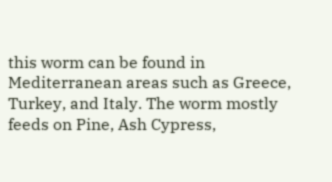this worm can be found in Mediterranean areas such as Greece, Turkey, and Italy. The worm mostly feeds on Pine, Ash Cypress,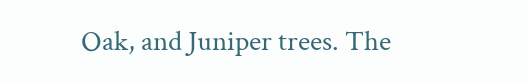Oak, and Juniper trees. The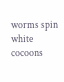worms spin white cocoons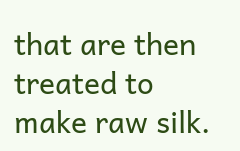that are then treated to make raw silk.